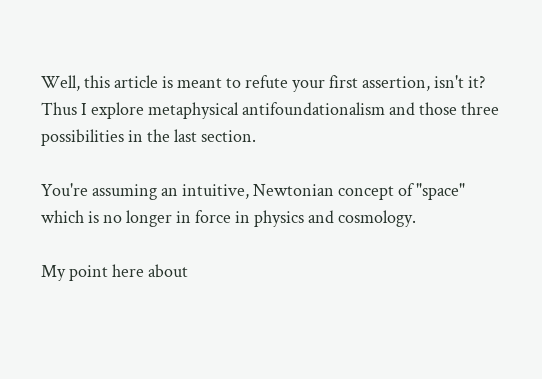Well, this article is meant to refute your first assertion, isn't it? Thus I explore metaphysical antifoundationalism and those three possibilities in the last section.

You're assuming an intuitive, Newtonian concept of "space" which is no longer in force in physics and cosmology.

My point here about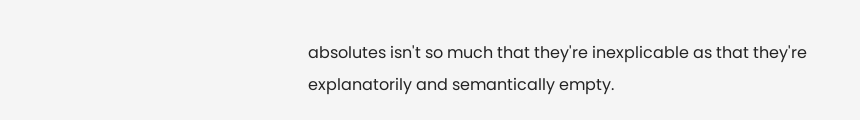absolutes isn't so much that they're inexplicable as that they're explanatorily and semantically empty.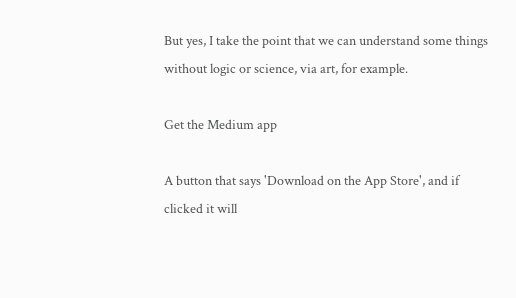But yes, I take the point that we can understand some things without logic or science, via art, for example.

Get the Medium app

A button that says 'Download on the App Store', and if clicked it will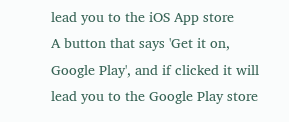lead you to the iOS App store
A button that says 'Get it on, Google Play', and if clicked it will lead you to the Google Play store